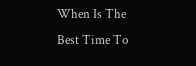When Is The Best Time To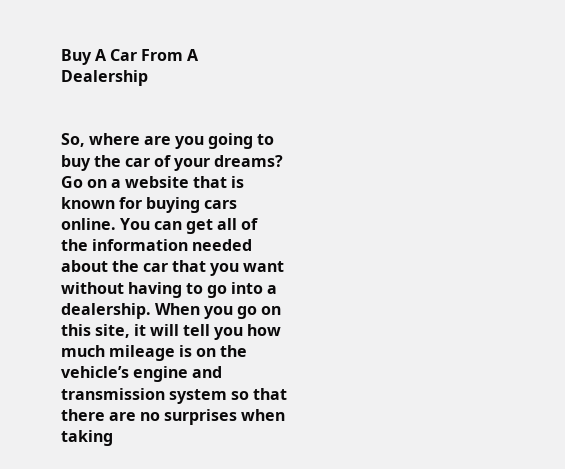Buy A Car From A Dealership


So, where are you going to buy the car of your dreams? Go on a website that is known for buying cars online. You can get all of the information needed about the car that you want without having to go into a dealership. When you go on this site, it will tell you how much mileage is on the vehicle’s engine and transmission system so that there are no surprises when taking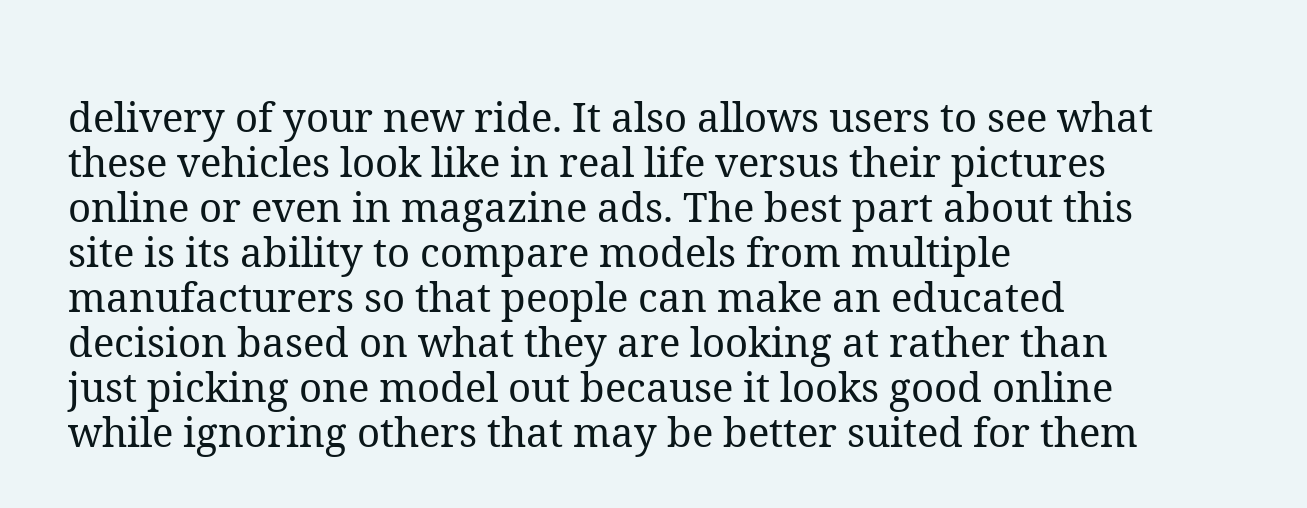delivery of your new ride. It also allows users to see what these vehicles look like in real life versus their pictures online or even in magazine ads. The best part about this site is its ability to compare models from multiple manufacturers so that people can make an educated decision based on what they are looking at rather than just picking one model out because it looks good online while ignoring others that may be better suited for them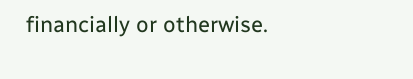financially or otherwise.